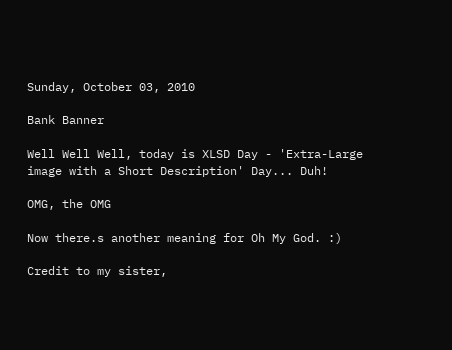Sunday, October 03, 2010

Bank Banner

Well Well Well, today is XLSD Day - 'Extra-Large image with a Short Description' Day... Duh!

OMG, the OMG

Now there.s another meaning for Oh My God. :)

Credit to my sister,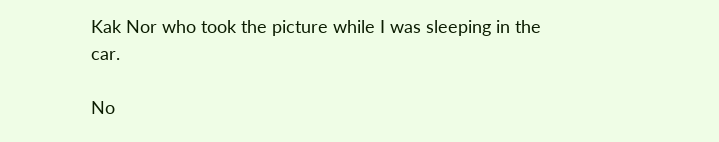Kak Nor who took the picture while I was sleeping in the car.

No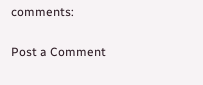comments:

Post a Comment